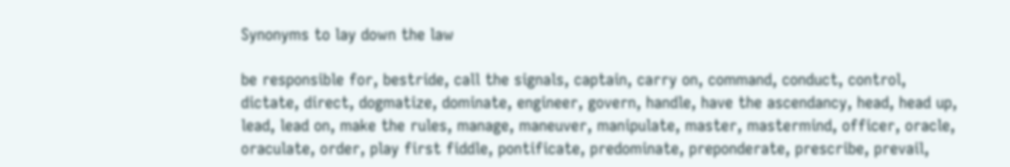Synonyms to lay down the law

be responsible for, bestride, call the signals, captain, carry on, command, conduct, control, dictate, direct, dogmatize, dominate, engineer, govern, handle, have the ascendancy, head, head up, lead, lead on, make the rules, manage, maneuver, manipulate, master, mastermind, officer, oracle, oraculate, order, play first fiddle, pontificate, predominate, preponderate, prescribe, prevail,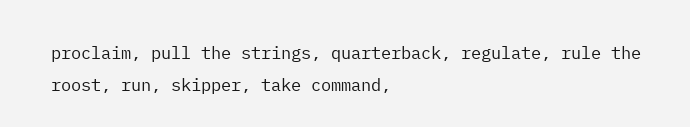proclaim, pull the strings, quarterback, regulate, rule the roost, run, skipper, take command,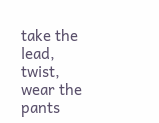take the lead, twist, wear the pants